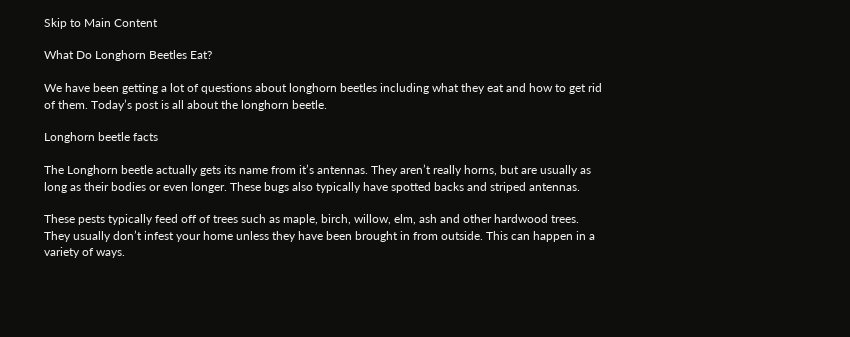Skip to Main Content

What Do Longhorn Beetles Eat?

We have been getting a lot of questions about longhorn beetles including what they eat and how to get rid of them. Today’s post is all about the longhorn beetle.

Longhorn beetle facts

The Longhorn beetle actually gets its name from it’s antennas. They aren’t really horns, but are usually as long as their bodies or even longer. These bugs also typically have spotted backs and striped antennas.

These pests typically feed off of trees such as maple, birch, willow, elm, ash and other hardwood trees. They usually don’t infest your home unless they have been brought in from outside. This can happen in a variety of ways.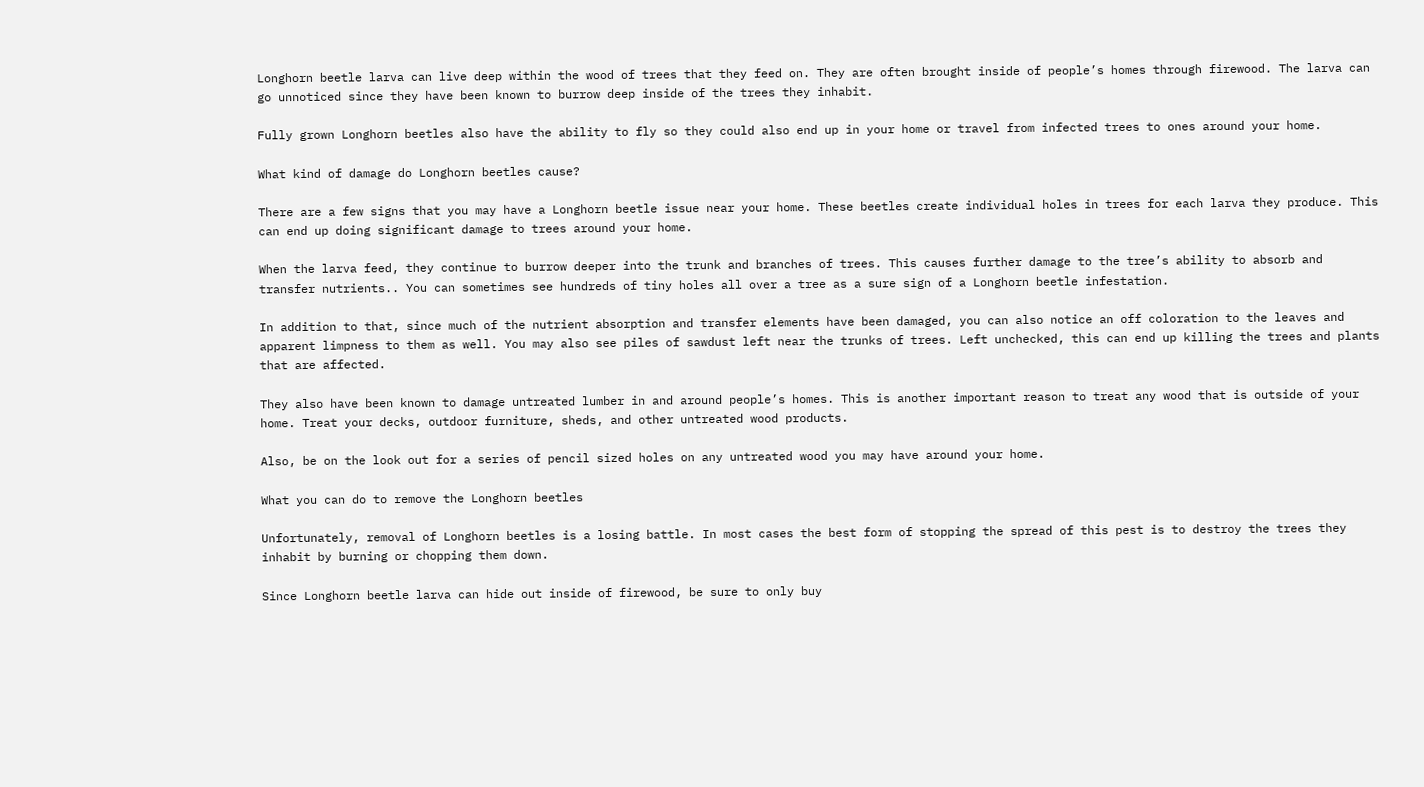Longhorn beetle larva can live deep within the wood of trees that they feed on. They are often brought inside of people’s homes through firewood. The larva can go unnoticed since they have been known to burrow deep inside of the trees they inhabit.

Fully grown Longhorn beetles also have the ability to fly so they could also end up in your home or travel from infected trees to ones around your home.

What kind of damage do Longhorn beetles cause?

There are a few signs that you may have a Longhorn beetle issue near your home. These beetles create individual holes in trees for each larva they produce. This can end up doing significant damage to trees around your home.

When the larva feed, they continue to burrow deeper into the trunk and branches of trees. This causes further damage to the tree’s ability to absorb and transfer nutrients.. You can sometimes see hundreds of tiny holes all over a tree as a sure sign of a Longhorn beetle infestation.

In addition to that, since much of the nutrient absorption and transfer elements have been damaged, you can also notice an off coloration to the leaves and apparent limpness to them as well. You may also see piles of sawdust left near the trunks of trees. Left unchecked, this can end up killing the trees and plants that are affected.

They also have been known to damage untreated lumber in and around people’s homes. This is another important reason to treat any wood that is outside of your home. Treat your decks, outdoor furniture, sheds, and other untreated wood products.

Also, be on the look out for a series of pencil sized holes on any untreated wood you may have around your home.

What you can do to remove the Longhorn beetles

Unfortunately, removal of Longhorn beetles is a losing battle. In most cases the best form of stopping the spread of this pest is to destroy the trees they inhabit by burning or chopping them down.

Since Longhorn beetle larva can hide out inside of firewood, be sure to only buy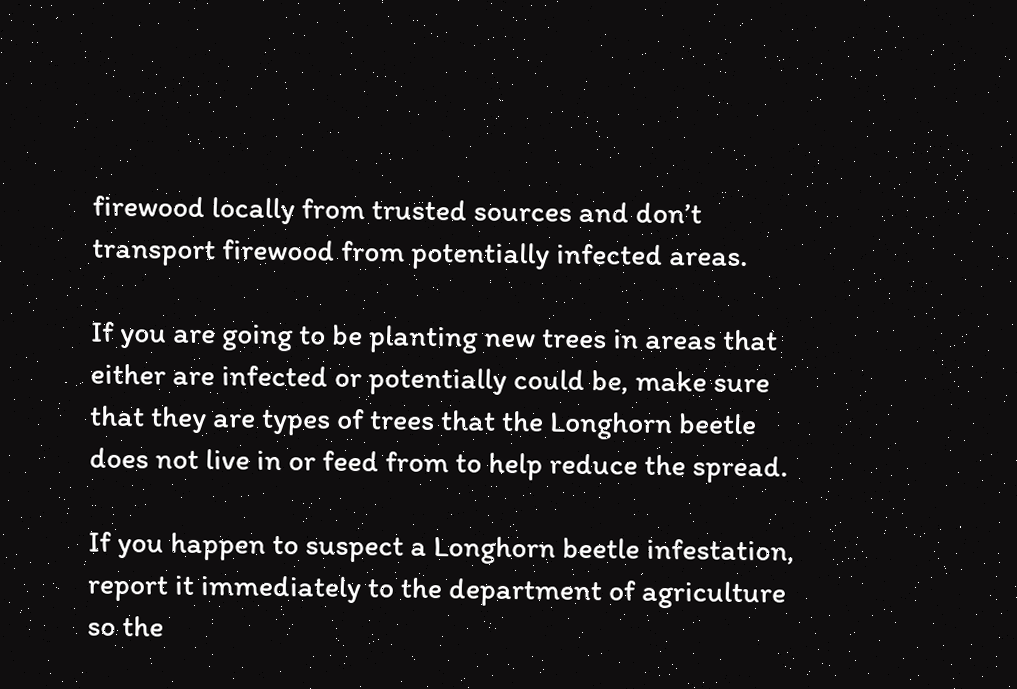firewood locally from trusted sources and don’t transport firewood from potentially infected areas.

If you are going to be planting new trees in areas that either are infected or potentially could be, make sure that they are types of trees that the Longhorn beetle does not live in or feed from to help reduce the spread.

If you happen to suspect a Longhorn beetle infestation, report it immediately to the department of agriculture so the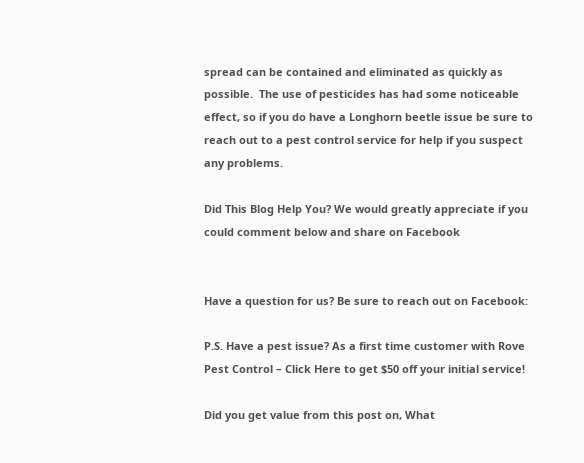spread can be contained and eliminated as quickly as possible.  The use of pesticides has had some noticeable effect, so if you do have a Longhorn beetle issue be sure to reach out to a pest control service for help if you suspect any problems.

Did This Blog Help You? We would greatly appreciate if you could comment below and share on Facebook


Have a question for us? Be sure to reach out on Facebook:

P.S. Have a pest issue? As a first time customer with Rove Pest Control – Click Here to get $50 off your initial service!

Did you get value from this post on, What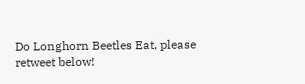Do Longhorn Beetles Eat, please retweet below!